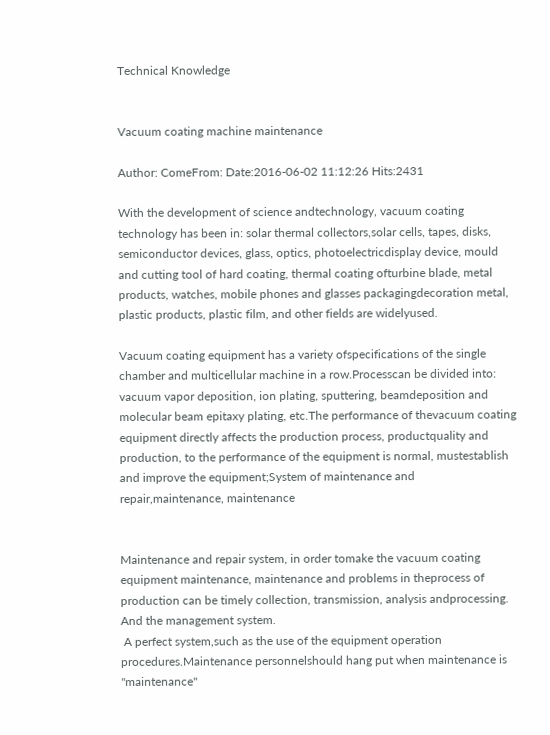Technical Knowledge


Vacuum coating machine maintenance

Author: ComeFrom: Date:2016-06-02 11:12:26 Hits:2431

With the development of science andtechnology, vacuum coating technology has been in: solar thermal collectors,solar cells, tapes, disks, semiconductor devices, glass, optics, photoelectricdisplay device, mould and cutting tool of hard coating, thermal coating ofturbine blade, metal products, watches, mobile phones and glasses packagingdecoration metal, plastic products, plastic film, and other fields are widelyused.

Vacuum coating equipment has a variety ofspecifications of the single chamber and multicellular machine in a row.Processcan be divided into: vacuum vapor deposition, ion plating, sputtering, beamdeposition and molecular beam epitaxy plating, etc.The performance of thevacuum coating equipment directly affects the production process, productquality and production, to the performance of the equipment is normal, mustestablish and improve the equipment;System of maintenance and repair,maintenance, maintenance


Maintenance and repair system, in order tomake the vacuum coating equipment maintenance, maintenance and problems in theprocess of production can be timely collection, transmission, analysis andprocessing. And the management system.
 A perfect system,such as the use of the equipment operation procedures.Maintenance personnelshould hang put when maintenance is "maintenance"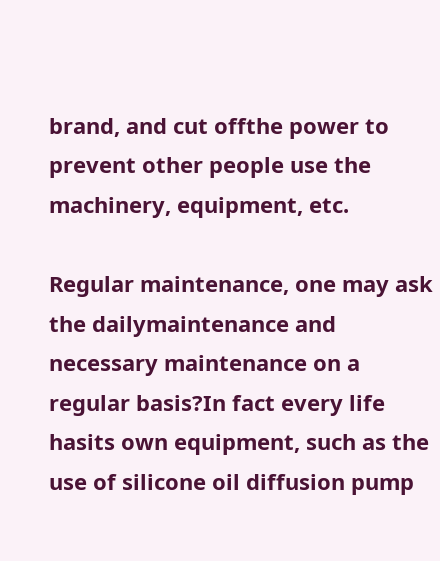brand, and cut offthe power to prevent other people use the machinery, equipment, etc.

Regular maintenance, one may ask the dailymaintenance and necessary maintenance on a regular basis?In fact every life hasits own equipment, such as the use of silicone oil diffusion pump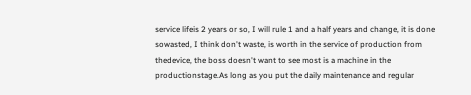service lifeis 2 years or so, I will rule 1 and a half years and change, it is done sowasted, I think don't waste, is worth in the service of production from thedevice, the boss doesn't want to see most is a machine in the productionstage.As long as you put the daily maintenance and regular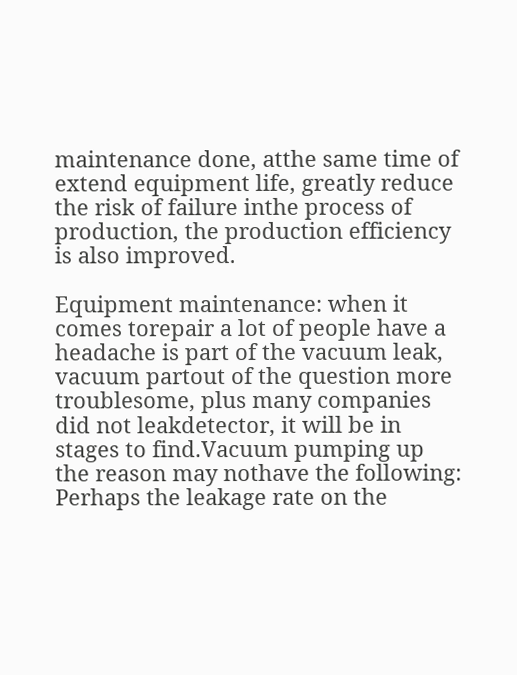maintenance done, atthe same time of extend equipment life, greatly reduce the risk of failure inthe process of production, the production efficiency is also improved.

Equipment maintenance: when it comes torepair a lot of people have a headache is part of the vacuum leak, vacuum partout of the question more troublesome, plus many companies did not leakdetector, it will be in stages to find.Vacuum pumping up the reason may nothave the following:
Perhaps the leakage rate on the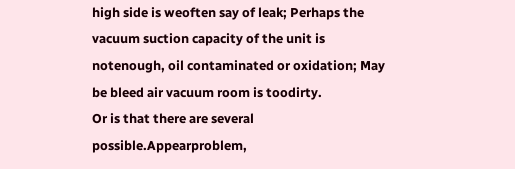high side is weoften say of leak; Perhaps the vacuum suction capacity of the unit is notenough, oil contaminated or oxidation; May be bleed air vacuum room is toodirty.
Or is that there are several possible.Appearproblem,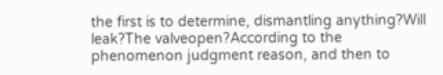the first is to determine, dismantling anything?Will leak?The valveopen?According to the phenomenon judgment reason, and then to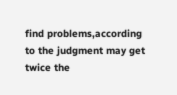find problems,according to the judgment may get twice the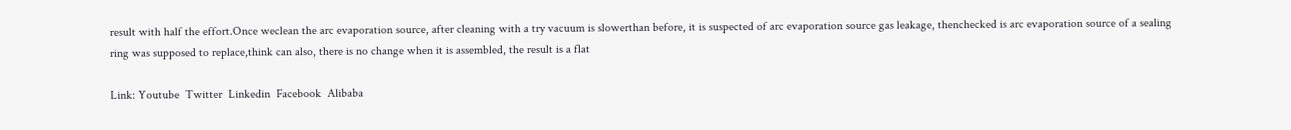result with half the effort.Once weclean the arc evaporation source, after cleaning with a try vacuum is slowerthan before, it is suspected of arc evaporation source gas leakage, thenchecked is arc evaporation source of a sealing ring was supposed to replace,think can also, there is no change when it is assembled, the result is a flat

Link: Youtube  Twitter  Linkedin  Facebook  Alibaba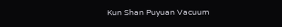Kun Shan Puyuan Vacuum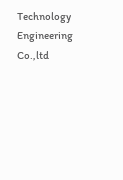Technology Engineering Co.,ltd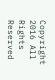Copyright 2016 All Rights Reserved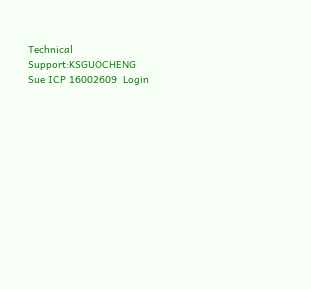Technical Support:KSGUOCHENG  Sue ICP 16002609  Login